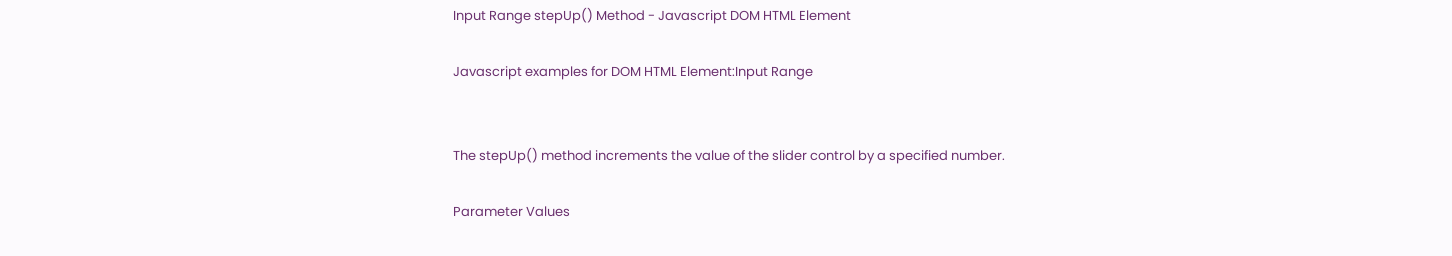Input Range stepUp() Method - Javascript DOM HTML Element

Javascript examples for DOM HTML Element:Input Range


The stepUp() method increments the value of the slider control by a specified number.

Parameter Values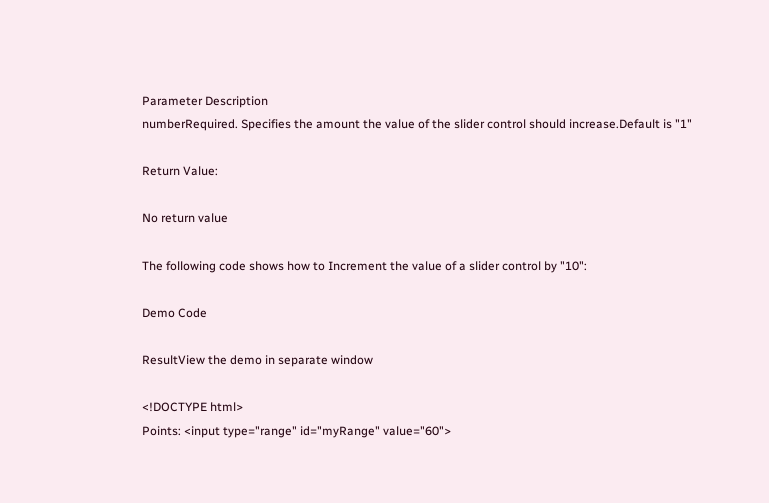Parameter Description
numberRequired. Specifies the amount the value of the slider control should increase.Default is "1"

Return Value:

No return value

The following code shows how to Increment the value of a slider control by "10":

Demo Code

ResultView the demo in separate window

<!DOCTYPE html>
Points: <input type="range" id="myRange" value="60">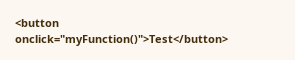<button onclick="myFunction()">Test</button>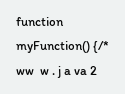function myFunction() {/*  ww  w . j a va 2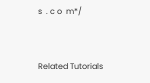s  . c o  m*/


Related Tutorials